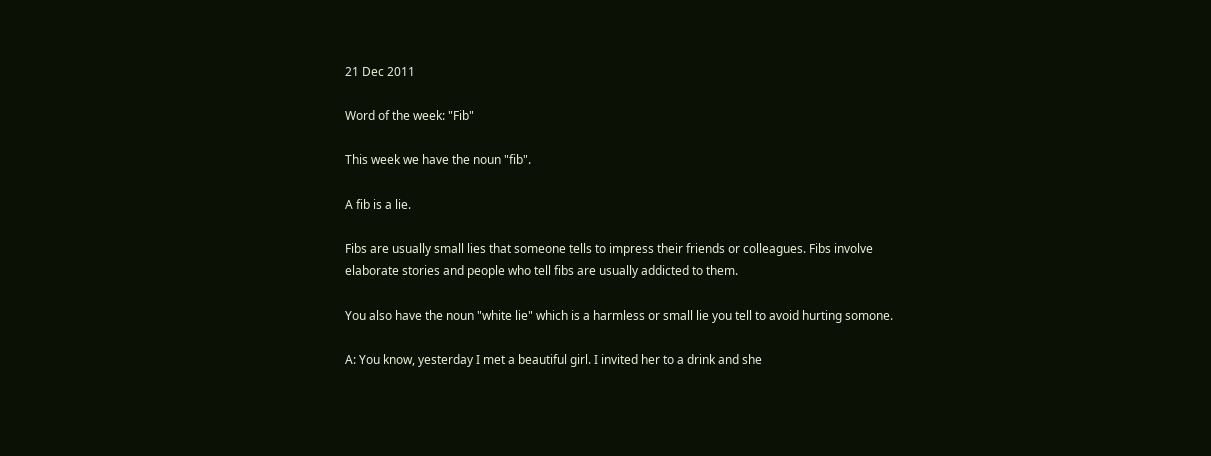21 Dec 2011

Word of the week: "Fib"

This week we have the noun "fib".

A fib is a lie.

Fibs are usually small lies that someone tells to impress their friends or colleagues. Fibs involve elaborate stories and people who tell fibs are usually addicted to them.

You also have the noun "white lie" which is a harmless or small lie you tell to avoid hurting somone.

A: You know, yesterday I met a beautiful girl. I invited her to a drink and she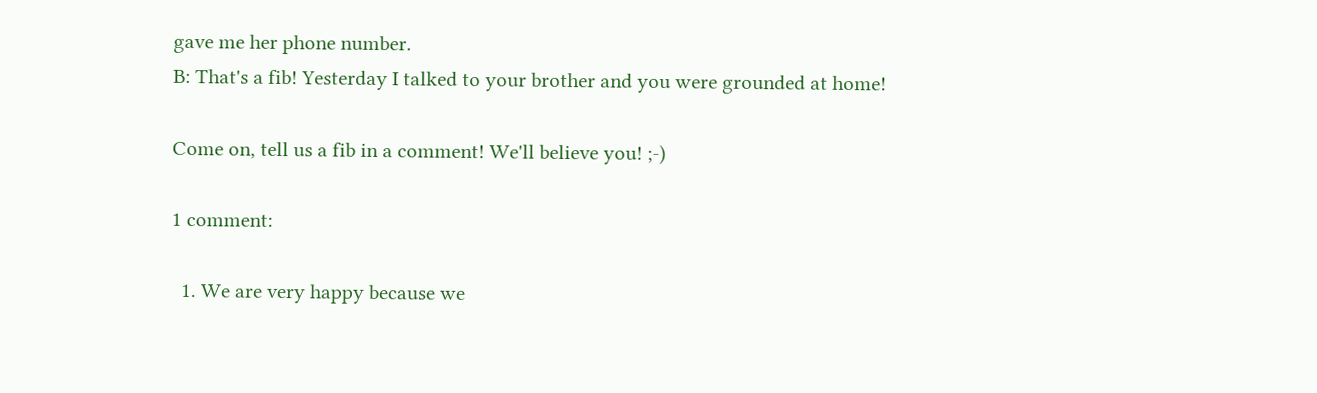gave me her phone number.
B: That's a fib! Yesterday I talked to your brother and you were grounded at home!

Come on, tell us a fib in a comment! We'll believe you! ;-)

1 comment:

  1. We are very happy because we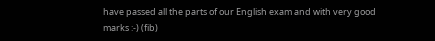have passed all the parts of our English exam and with very good marks :-) (fib)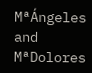MªÁngeles and MªDolores